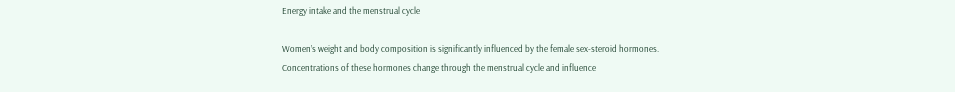Energy intake and the menstrual cycle

Women’s weight and body composition is significantly influenced by the female sex-steroid hormones.
Concentrations of these hormones change through the menstrual cycle and influence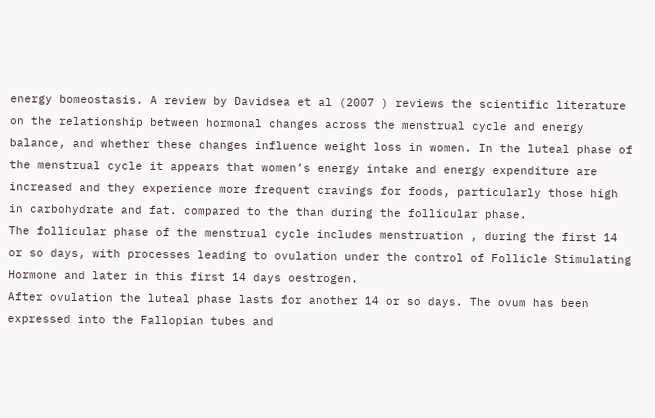energy bomeostasis. A review by Davidsea et al (2007 ) reviews the scientific literature on the relationship between hormonal changes across the menstrual cycle and energy balance, and whether these changes influence weight loss in women. In the luteal phase of the menstrual cycle it appears that women’s energy intake and energy expenditure are increased and they experience more frequent cravings for foods, particularly those high in carbohydrate and fat. compared to the than during the follicular phase.
The follicular phase of the menstrual cycle includes menstruation , during the first 14 or so days, with processes leading to ovulation under the control of Follicle Stimulating Hormone and later in this first 14 days oestrogen.
After ovulation the luteal phase lasts for another 14 or so days. The ovum has been expressed into the Fallopian tubes and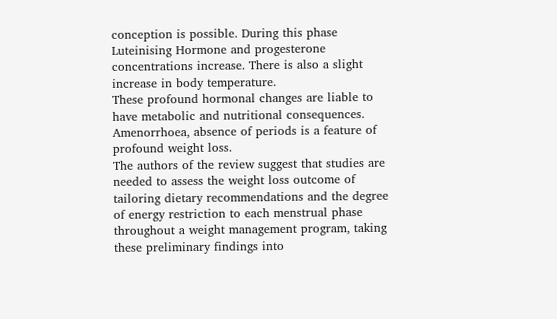conception is possible. During this phase Luteinising Hormone and progesterone concentrations increase. There is also a slight increase in body temperature.
These profound hormonal changes are liable to have metabolic and nutritional consequences. Amenorrhoea, absence of periods is a feature of profound weight loss.
The authors of the review suggest that studies are needed to assess the weight loss outcome of tailoring dietary recommendations and the degree of energy restriction to each menstrual phase throughout a weight management program, taking these preliminary findings into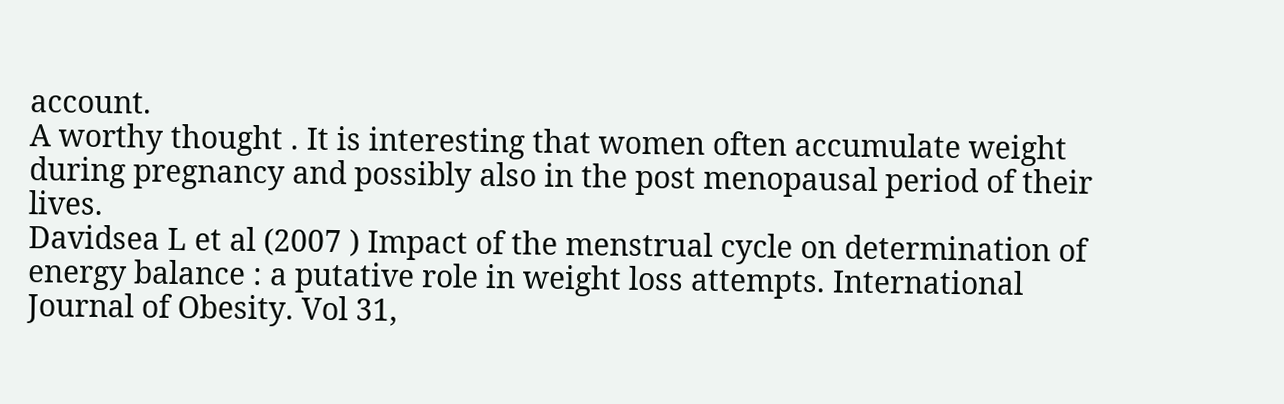account.
A worthy thought . It is interesting that women often accumulate weight during pregnancy and possibly also in the post menopausal period of their lives.
Davidsea L et al (2007 ) Impact of the menstrual cycle on determination of energy balance : a putative role in weight loss attempts. International Journal of Obesity. Vol 31,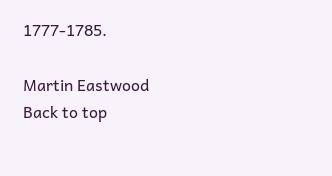1777-1785.

Martin Eastwood
Back to top